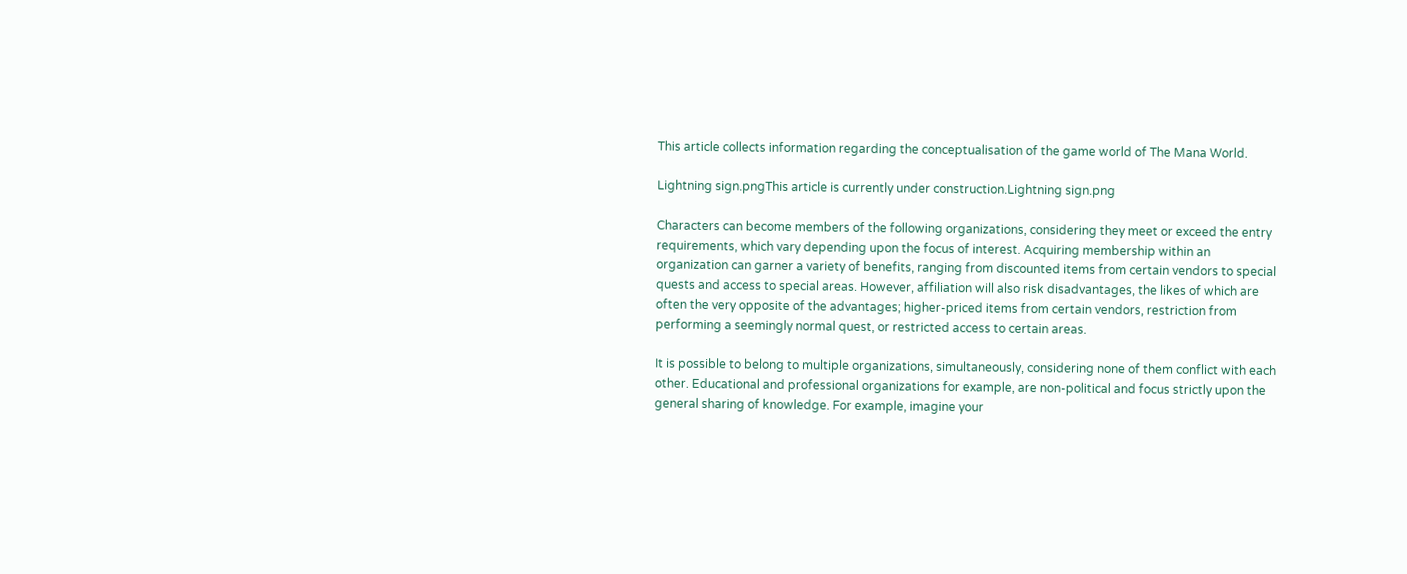This article collects information regarding the conceptualisation of the game world of The Mana World.

Lightning sign.pngThis article is currently under construction.Lightning sign.png

Characters can become members of the following organizations, considering they meet or exceed the entry requirements, which vary depending upon the focus of interest. Acquiring membership within an organization can garner a variety of benefits, ranging from discounted items from certain vendors to special quests and access to special areas. However, affiliation will also risk disadvantages, the likes of which are often the very opposite of the advantages; higher-priced items from certain vendors, restriction from performing a seemingly normal quest, or restricted access to certain areas.

It is possible to belong to multiple organizations, simultaneously, considering none of them conflict with each other. Educational and professional organizations for example, are non-political and focus strictly upon the general sharing of knowledge. For example, imagine your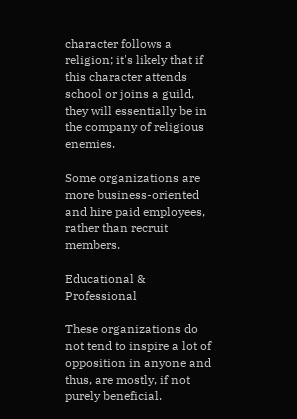character follows a religion; it's likely that if this character attends school or joins a guild, they will essentially be in the company of religious enemies.

Some organizations are more business-oriented and hire paid employees, rather than recruit members.

Educational & Professional

These organizations do not tend to inspire a lot of opposition in anyone and thus, are mostly, if not purely beneficial.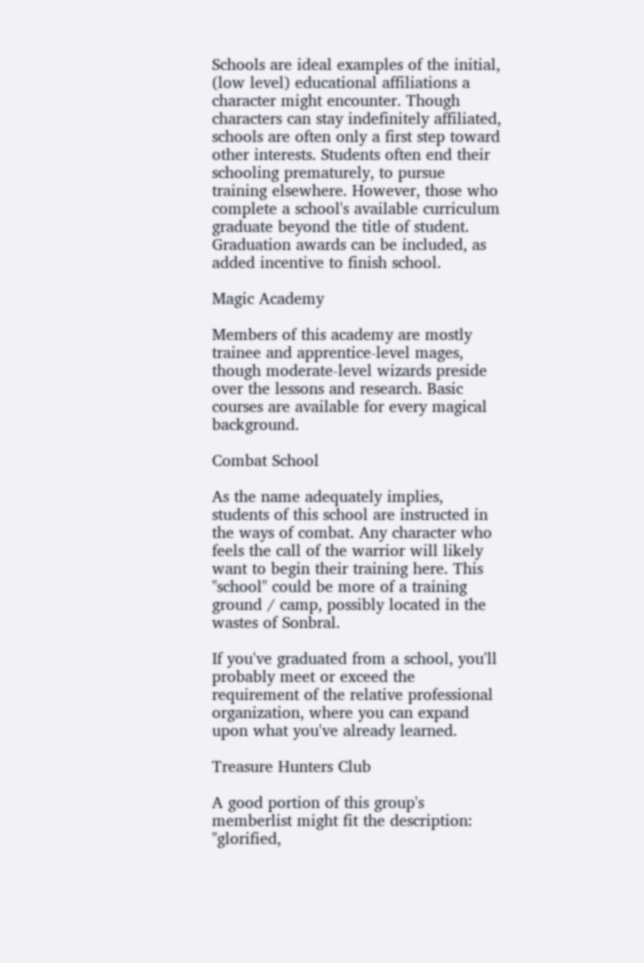Schools are ideal examples of the initial, (low level) educational affiliations a character might encounter. Though characters can stay indefinitely affiliated, schools are often only a first step toward other interests. Students often end their schooling prematurely, to pursue training elsewhere. However, those who complete a school's available curriculum graduate beyond the title of student. Graduation awards can be included, as added incentive to finish school.

Magic Academy

Members of this academy are mostly trainee and apprentice-level mages, though moderate-level wizards preside over the lessons and research. Basic courses are available for every magical background.

Combat School

As the name adequately implies, students of this school are instructed in the ways of combat. Any character who feels the call of the warrior will likely want to begin their training here. This "school" could be more of a training ground / camp, possibly located in the wastes of Sonbral.

If you've graduated from a school, you'll probably meet or exceed the requirement of the relative professional organization, where you can expand upon what you've already learned.

Treasure Hunters Club

A good portion of this group's memberlist might fit the description: "glorified,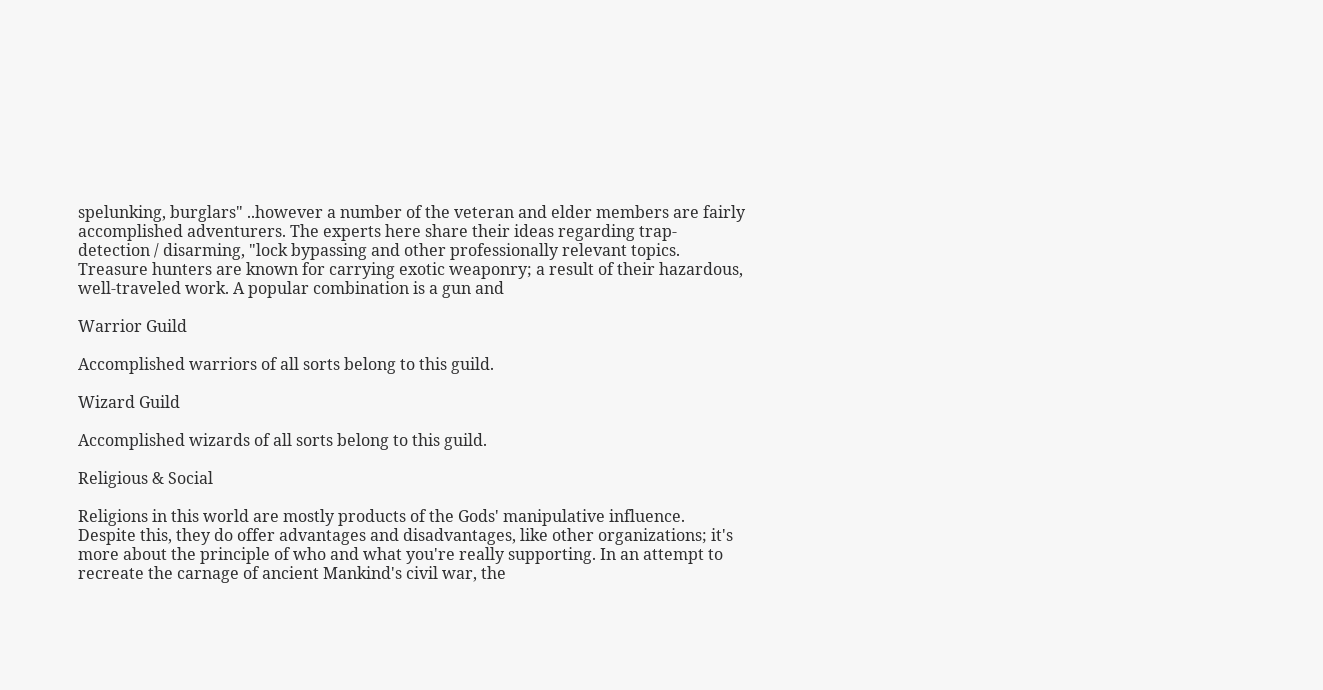spelunking, burglars" ..however a number of the veteran and elder members are fairly accomplished adventurers. The experts here share their ideas regarding trap-detection / disarming, "lock bypassing and other professionally relevant topics. Treasure hunters are known for carrying exotic weaponry; a result of their hazardous, well-traveled work. A popular combination is a gun and

Warrior Guild

Accomplished warriors of all sorts belong to this guild.

Wizard Guild

Accomplished wizards of all sorts belong to this guild.

Religious & Social

Religions in this world are mostly products of the Gods' manipulative influence. Despite this, they do offer advantages and disadvantages, like other organizations; it's more about the principle of who and what you're really supporting. In an attempt to recreate the carnage of ancient Mankind's civil war, the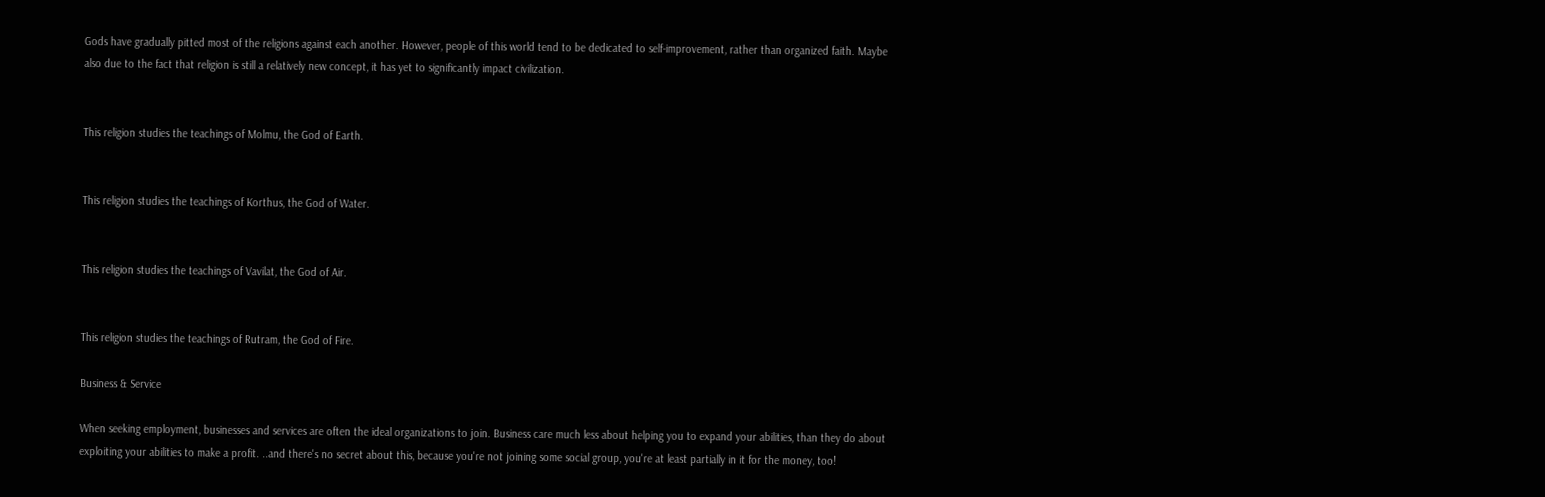Gods have gradually pitted most of the religions against each another. However, people of this world tend to be dedicated to self-improvement, rather than organized faith. Maybe also due to the fact that religion is still a relatively new concept, it has yet to significantly impact civilization.


This religion studies the teachings of Molmu, the God of Earth.


This religion studies the teachings of Korthus, the God of Water.


This religion studies the teachings of Vavilat, the God of Air.


This religion studies the teachings of Rutram, the God of Fire.

Business & Service

When seeking employment, businesses and services are often the ideal organizations to join. Business care much less about helping you to expand your abilities, than they do about exploiting your abilities to make a profit. ..and there's no secret about this, because you're not joining some social group, you're at least partially in it for the money, too!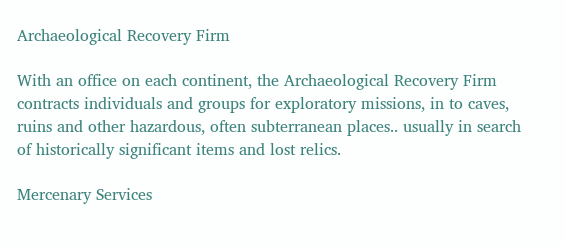Archaeological Recovery Firm

With an office on each continent, the Archaeological Recovery Firm contracts individuals and groups for exploratory missions, in to caves, ruins and other hazardous, often subterranean places.. usually in search of historically significant items and lost relics.

Mercenary Services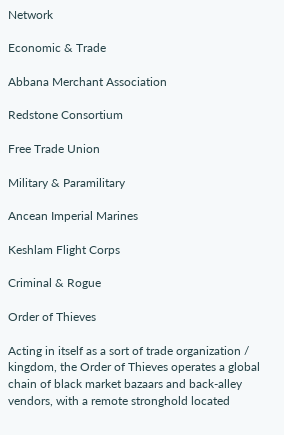Network

Economic & Trade

Abbana Merchant Association

Redstone Consortium

Free Trade Union

Military & Paramilitary

Ancean Imperial Marines

Keshlam Flight Corps

Criminal & Rogue

Order of Thieves

Acting in itself as a sort of trade organization / kingdom, the Order of Thieves operates a global chain of black market bazaars and back-alley vendors, with a remote stronghold located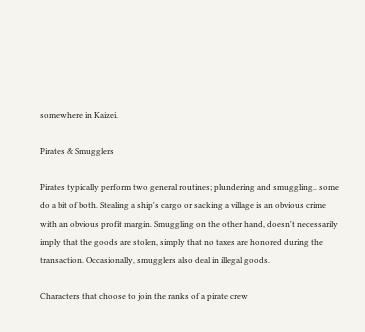somewhere in Kaizei.

Pirates & Smugglers

Pirates typically perform two general routines; plundering and smuggling.. some do a bit of both. Stealing a ship's cargo or sacking a village is an obvious crime with an obvious profit margin. Smuggling on the other hand, doesn't necessarily imply that the goods are stolen, simply that no taxes are honored during the transaction. Occasionally, smugglers also deal in illegal goods.

Characters that choose to join the ranks of a pirate crew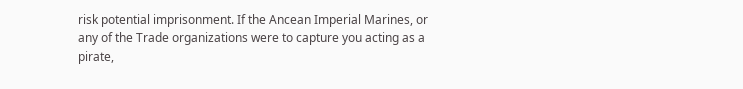risk potential imprisonment. If the Ancean Imperial Marines, or any of the Trade organizations were to capture you acting as a pirate,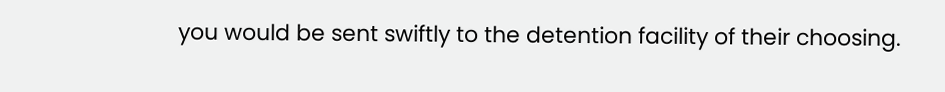you would be sent swiftly to the detention facility of their choosing.